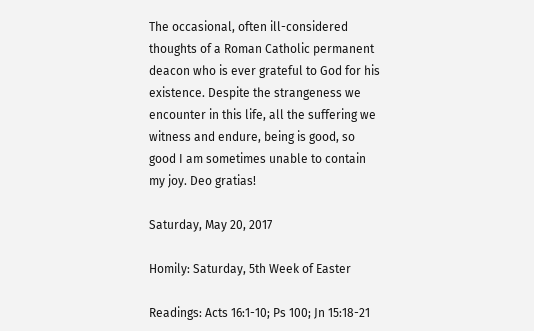The occasional, often ill-considered thoughts of a Roman Catholic permanent deacon who is ever grateful to God for his existence. Despite the strangeness we encounter in this life, all the suffering we witness and endure, being is good, so good I am sometimes unable to contain my joy. Deo gratias!

Saturday, May 20, 2017

Homily: Saturday, 5th Week of Easter

Readings: Acts 16:1-10; Ps 100; Jn 15:18-21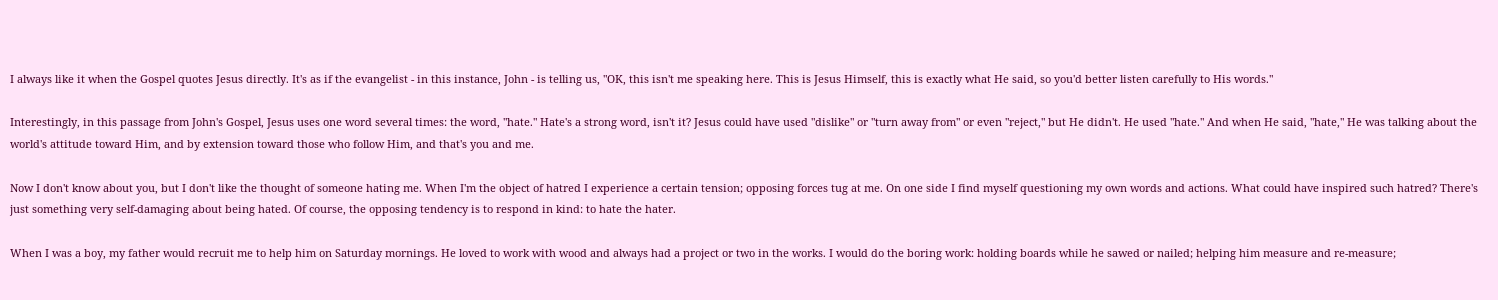I always like it when the Gospel quotes Jesus directly. It's as if the evangelist - in this instance, John - is telling us, "OK, this isn't me speaking here. This is Jesus Himself, this is exactly what He said, so you'd better listen carefully to His words."

Interestingly, in this passage from John's Gospel, Jesus uses one word several times: the word, "hate." Hate's a strong word, isn't it? Jesus could have used "dislike" or "turn away from" or even "reject," but He didn't. He used "hate." And when He said, "hate," He was talking about the world's attitude toward Him, and by extension toward those who follow Him, and that's you and me.

Now I don't know about you, but I don't like the thought of someone hating me. When I'm the object of hatred I experience a certain tension; opposing forces tug at me. On one side I find myself questioning my own words and actions. What could have inspired such hatred? There's just something very self-damaging about being hated. Of course, the opposing tendency is to respond in kind: to hate the hater.

When I was a boy, my father would recruit me to help him on Saturday mornings. He loved to work with wood and always had a project or two in the works. I would do the boring work: holding boards while he sawed or nailed; helping him measure and re-measure;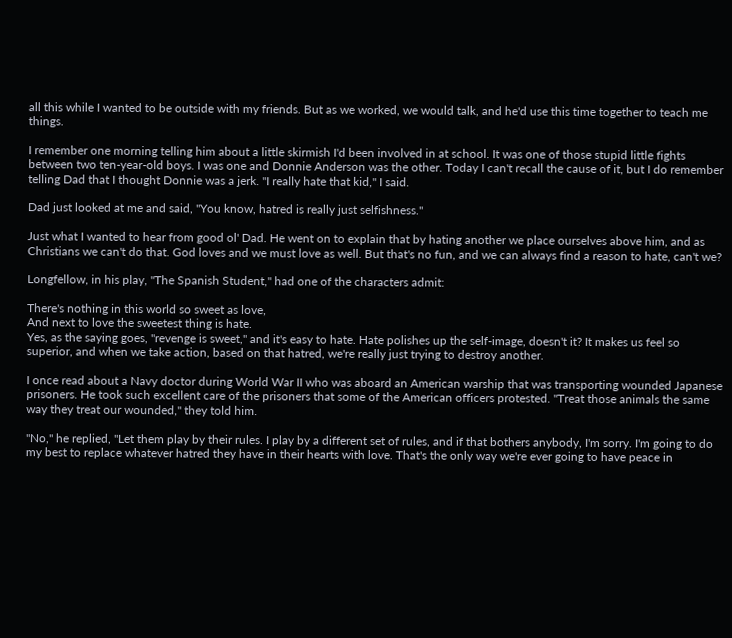all this while I wanted to be outside with my friends. But as we worked, we would talk, and he'd use this time together to teach me things.

I remember one morning telling him about a little skirmish I'd been involved in at school. It was one of those stupid little fights between two ten-year-old boys. I was one and Donnie Anderson was the other. Today I can't recall the cause of it, but I do remember telling Dad that I thought Donnie was a jerk. "I really hate that kid," I said.

Dad just looked at me and said, "You know, hatred is really just selfishness."

Just what I wanted to hear from good ol' Dad. He went on to explain that by hating another we place ourselves above him, and as Christians we can't do that. God loves and we must love as well. But that's no fun, and we can always find a reason to hate, can't we?

Longfellow, in his play, "The Spanish Student," had one of the characters admit:

There's nothing in this world so sweet as love,
And next to love the sweetest thing is hate.
Yes, as the saying goes, "revenge is sweet," and it's easy to hate. Hate polishes up the self-image, doesn't it? It makes us feel so superior, and when we take action, based on that hatred, we're really just trying to destroy another.

I once read about a Navy doctor during World War II who was aboard an American warship that was transporting wounded Japanese prisoners. He took such excellent care of the prisoners that some of the American officers protested. "Treat those animals the same way they treat our wounded," they told him.

"No," he replied, "Let them play by their rules. I play by a different set of rules, and if that bothers anybody, I'm sorry. I'm going to do my best to replace whatever hatred they have in their hearts with love. That's the only way we're ever going to have peace in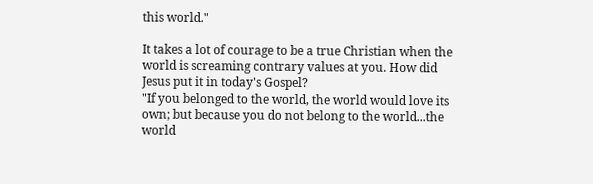this world."

It takes a lot of courage to be a true Christian when the world is screaming contrary values at you. How did Jesus put it in today's Gospel?
"If you belonged to the world, the world would love its own; but because you do not belong to the world...the world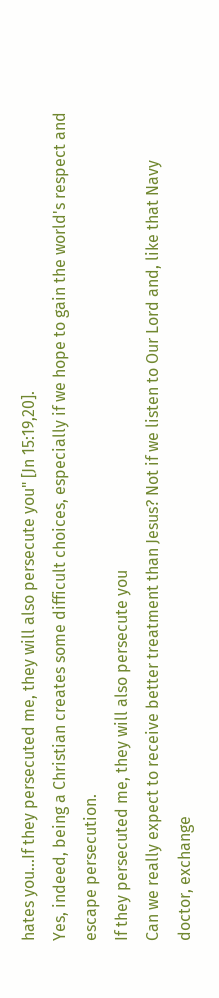hates you...If they persecuted me, they will also persecute you" [Jn 15:19,20].
Yes, indeed, being a Christian creates some difficult choices, especially if we hope to gain the world's respect and escape persecution.
If they persecuted me, they will also persecute you
Can we really expect to receive better treatment than Jesus? Not if we listen to Our Lord and, like that Navy doctor, exchange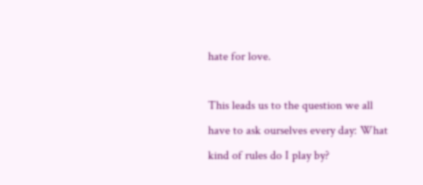hate for love.

This leads us to the question we all have to ask ourselves every day: What kind of rules do I play by?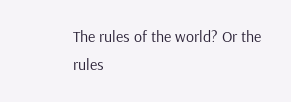The rules of the world? Or the rules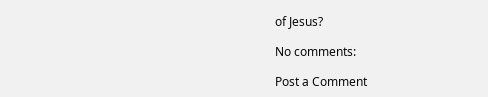of Jesus?

No comments:

Post a Comment